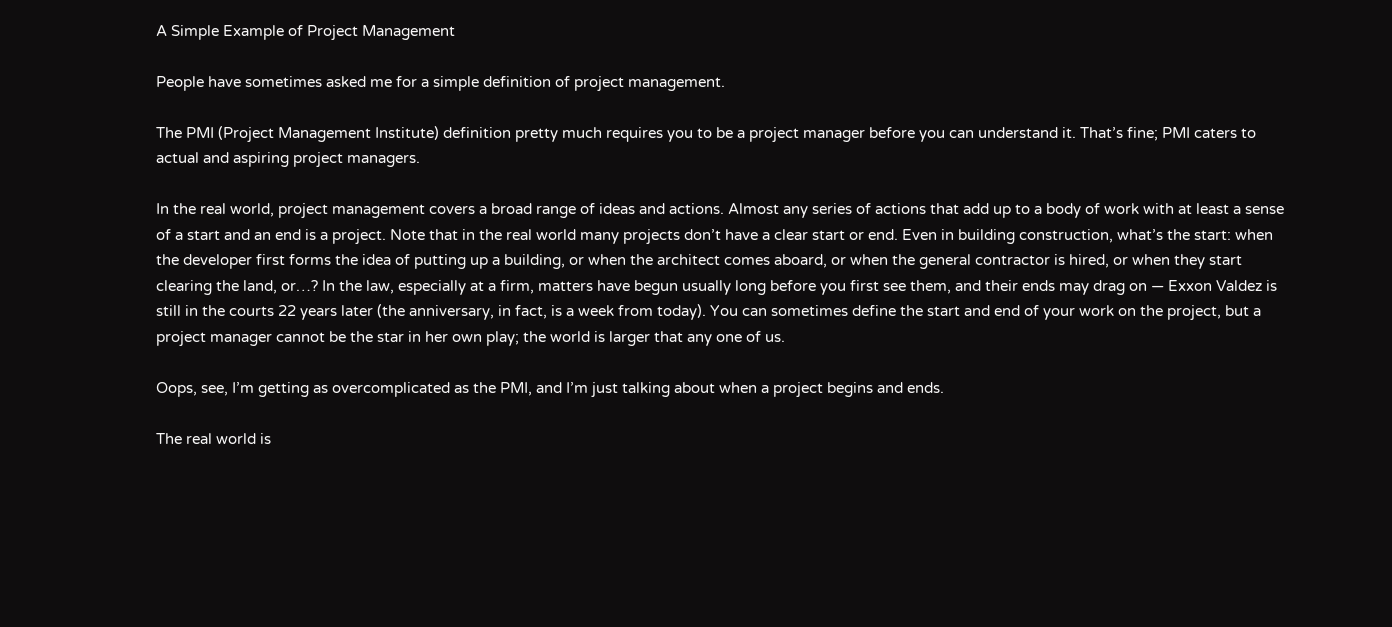A Simple Example of Project Management

People have sometimes asked me for a simple definition of project management.

The PMI (Project Management Institute) definition pretty much requires you to be a project manager before you can understand it. That’s fine; PMI caters to actual and aspiring project managers.

In the real world, project management covers a broad range of ideas and actions. Almost any series of actions that add up to a body of work with at least a sense of a start and an end is a project. Note that in the real world many projects don’t have a clear start or end. Even in building construction, what’s the start: when the developer first forms the idea of putting up a building, or when the architect comes aboard, or when the general contractor is hired, or when they start clearing the land, or…? In the law, especially at a firm, matters have begun usually long before you first see them, and their ends may drag on — Exxon Valdez is still in the courts 22 years later (the anniversary, in fact, is a week from today). You can sometimes define the start and end of your work on the project, but a project manager cannot be the star in her own play; the world is larger that any one of us.

Oops, see, I’m getting as overcomplicated as the PMI, and I’m just talking about when a project begins and ends.

The real world is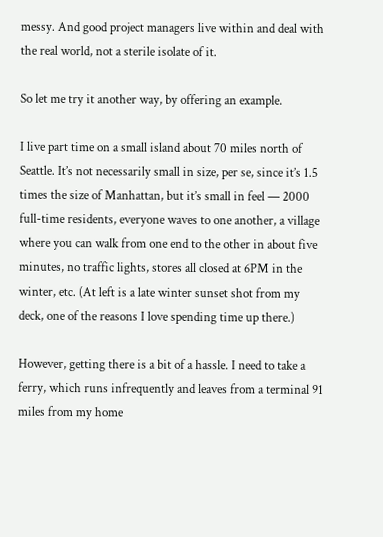messy. And good project managers live within and deal with the real world, not a sterile isolate of it.

So let me try it another way, by offering an example.

I live part time on a small island about 70 miles north of Seattle. It’s not necessarily small in size, per se, since it’s 1.5 times the size of Manhattan, but it’s small in feel — 2000 full-time residents, everyone waves to one another, a village where you can walk from one end to the other in about five minutes, no traffic lights, stores all closed at 6PM in the winter, etc. (At left is a late winter sunset shot from my deck, one of the reasons I love spending time up there.)

However, getting there is a bit of a hassle. I need to take a ferry, which runs infrequently and leaves from a terminal 91 miles from my home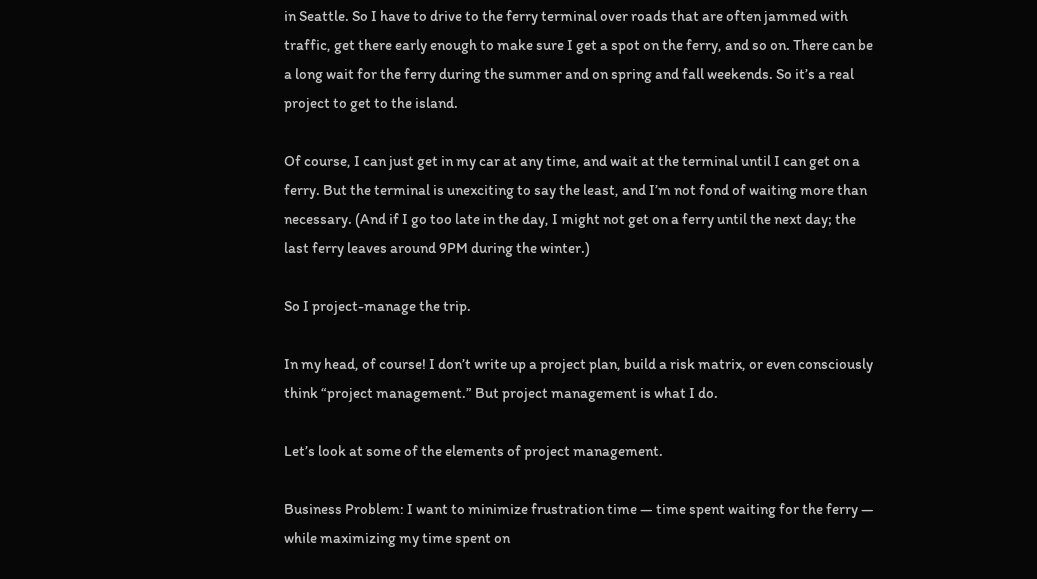in Seattle. So I have to drive to the ferry terminal over roads that are often jammed with traffic, get there early enough to make sure I get a spot on the ferry, and so on. There can be a long wait for the ferry during the summer and on spring and fall weekends. So it’s a real project to get to the island.

Of course, I can just get in my car at any time, and wait at the terminal until I can get on a ferry. But the terminal is unexciting to say the least, and I’m not fond of waiting more than necessary. (And if I go too late in the day, I might not get on a ferry until the next day; the last ferry leaves around 9PM during the winter.)

So I project-manage the trip.

In my head, of course! I don’t write up a project plan, build a risk matrix, or even consciously think “project management.” But project management is what I do.

Let’s look at some of the elements of project management.

Business Problem: I want to minimize frustration time — time spent waiting for the ferry — while maximizing my time spent on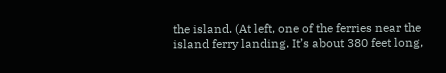the island. (At left, one of the ferries near the island ferry landing. It’s about 380 feet long,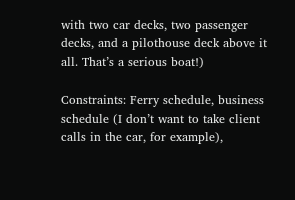with two car decks, two passenger decks, and a pilothouse deck above it all. That’s a serious boat!)

Constraints: Ferry schedule, business schedule (I don’t want to take client calls in the car, for example),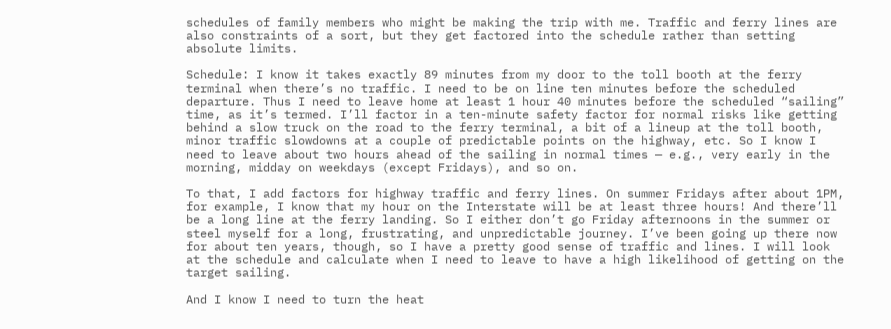schedules of family members who might be making the trip with me. Traffic and ferry lines are also constraints of a sort, but they get factored into the schedule rather than setting absolute limits.

Schedule: I know it takes exactly 89 minutes from my door to the toll booth at the ferry terminal when there’s no traffic. I need to be on line ten minutes before the scheduled departure. Thus I need to leave home at least 1 hour 40 minutes before the scheduled “sailing” time, as it’s termed. I’ll factor in a ten-minute safety factor for normal risks like getting behind a slow truck on the road to the ferry terminal, a bit of a lineup at the toll booth, minor traffic slowdowns at a couple of predictable points on the highway, etc. So I know I need to leave about two hours ahead of the sailing in normal times — e.g., very early in the morning, midday on weekdays (except Fridays), and so on.

To that, I add factors for highway traffic and ferry lines. On summer Fridays after about 1PM, for example, I know that my hour on the Interstate will be at least three hours! And there’ll be a long line at the ferry landing. So I either don’t go Friday afternoons in the summer or steel myself for a long, frustrating, and unpredictable journey. I’ve been going up there now for about ten years, though, so I have a pretty good sense of traffic and lines. I will look at the schedule and calculate when I need to leave to have a high likelihood of getting on the target sailing.

And I know I need to turn the heat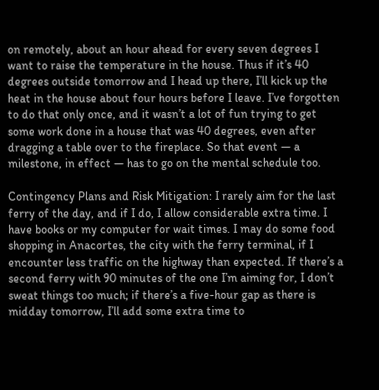on remotely, about an hour ahead for every seven degrees I want to raise the temperature in the house. Thus if it’s 40 degrees outside tomorrow and I head up there, I’ll kick up the heat in the house about four hours before I leave. I’ve forgotten to do that only once, and it wasn’t a lot of fun trying to get some work done in a house that was 40 degrees, even after dragging a table over to the fireplace. So that event — a milestone, in effect — has to go on the mental schedule too.

Contingency Plans and Risk Mitigation: I rarely aim for the last ferry of the day, and if I do, I allow considerable extra time. I have books or my computer for wait times. I may do some food shopping in Anacortes, the city with the ferry terminal, if I encounter less traffic on the highway than expected. If there’s a second ferry with 90 minutes of the one I’m aiming for, I don’t sweat things too much; if there’s a five-hour gap as there is midday tomorrow, I’ll add some extra time to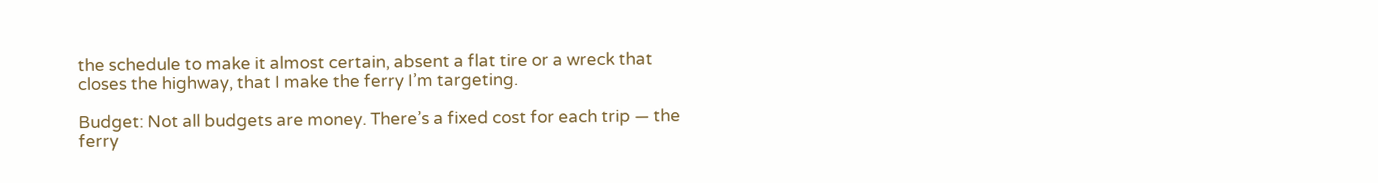the schedule to make it almost certain, absent a flat tire or a wreck that closes the highway, that I make the ferry I’m targeting.

Budget: Not all budgets are money. There’s a fixed cost for each trip — the ferry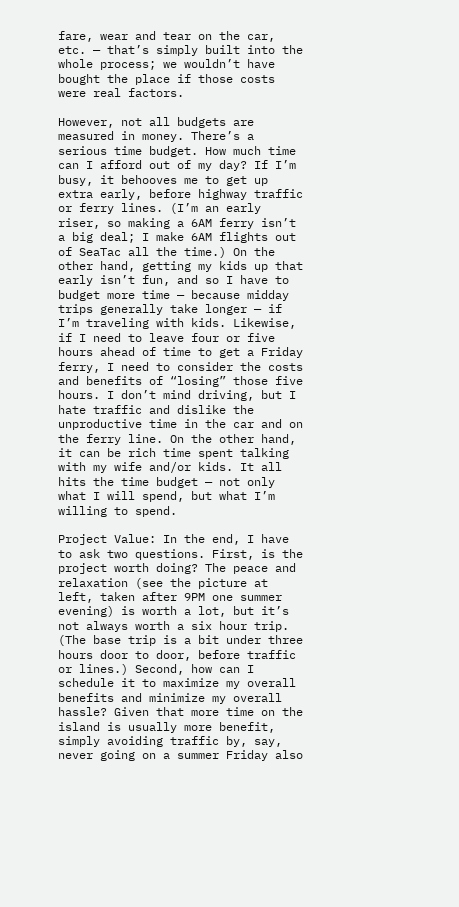fare, wear and tear on the car, etc. — that’s simply built into the whole process; we wouldn’t have bought the place if those costs were real factors.

However, not all budgets are measured in money. There’s a serious time budget. How much time can I afford out of my day? If I’m busy, it behooves me to get up extra early, before highway traffic or ferry lines. (I’m an early riser, so making a 6AM ferry isn’t a big deal; I make 6AM flights out of SeaTac all the time.) On the other hand, getting my kids up that early isn’t fun, and so I have to budget more time — because midday trips generally take longer — if I’m traveling with kids. Likewise, if I need to leave four or five hours ahead of time to get a Friday ferry, I need to consider the costs and benefits of “losing” those five hours. I don’t mind driving, but I hate traffic and dislike the unproductive time in the car and on the ferry line. On the other hand, it can be rich time spent talking with my wife and/or kids. It all hits the time budget — not only what I will spend, but what I’m willing to spend.

Project Value: In the end, I have to ask two questions. First, is the project worth doing? The peace and relaxation (see the picture at left, taken after 9PM one summer evening) is worth a lot, but it’s not always worth a six hour trip. (The base trip is a bit under three hours door to door, before traffic or lines.) Second, how can I schedule it to maximize my overall benefits and minimize my overall hassle? Given that more time on the island is usually more benefit, simply avoiding traffic by, say, never going on a summer Friday also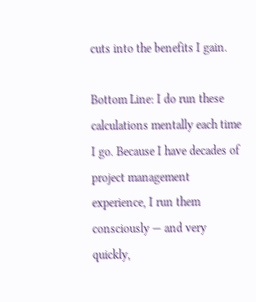cuts into the benefits I gain.

Bottom Line: I do run these calculations mentally each time I go. Because I have decades of project management experience, I run them consciously — and very quickly,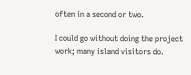often in a second or two.

I could go without doing the project work; many island visitors do.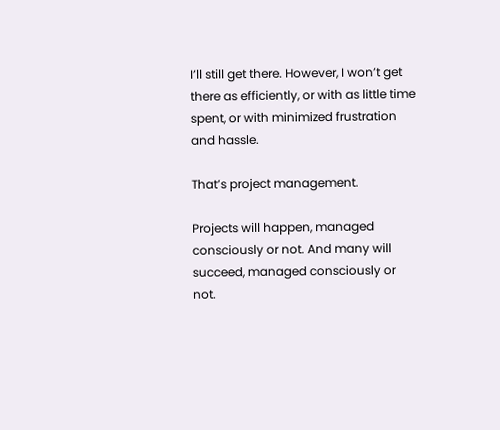I’ll still get there. However, I won’t get there as efficiently, or with as little time spent, or with minimized frustration and hassle.

That’s project management.

Projects will happen, managed consciously or not. And many will succeed, managed consciously or not.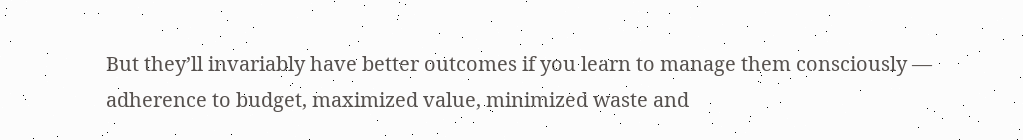But they’ll invariably have better outcomes if you learn to manage them consciously — adherence to budget, maximized value, minimized waste and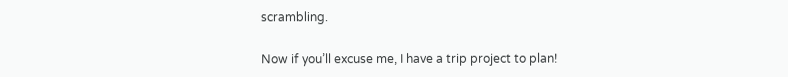scrambling.

Now if you’ll excuse me, I have a trip project to plan!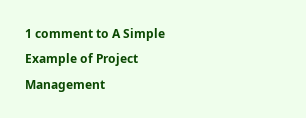1 comment to A Simple Example of Project Management